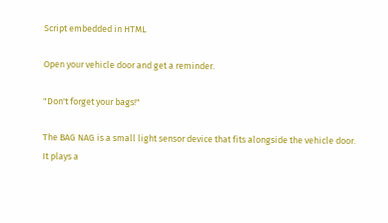Script embedded in HTML

Open your vehicle door and get a reminder.

"Don't forget your bags!"

The BAG NAG is a small light sensor device that fits alongside the vehicle door.  It plays a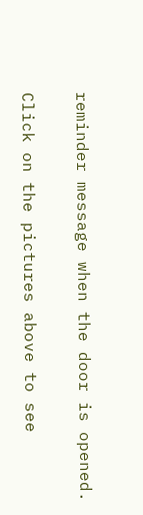reminder message when the door is opened.

Click on the pictures above to see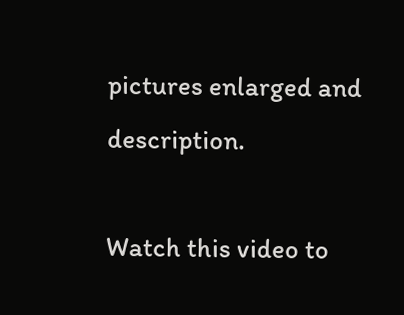pictures enlarged and description.

Watch this video to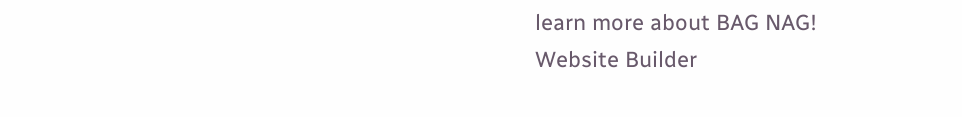learn more about BAG NAG!
Website Builder